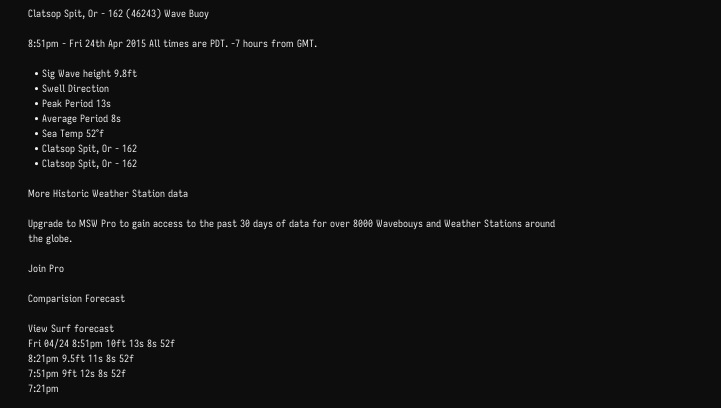Clatsop Spit, Or - 162 (46243) Wave Buoy

8:51pm - Fri 24th Apr 2015 All times are PDT. -7 hours from GMT.

  • Sig Wave height 9.8ft
  • Swell Direction
  • Peak Period 13s
  • Average Period 8s
  • Sea Temp 52°f
  • Clatsop Spit, Or - 162
  • Clatsop Spit, Or - 162

More Historic Weather Station data

Upgrade to MSW Pro to gain access to the past 30 days of data for over 8000 Wavebouys and Weather Stations around the globe.

Join Pro

Comparision Forecast

View Surf forecast
Fri 04/24 8:51pm 10ft 13s 8s 52f
8:21pm 9.5ft 11s 8s 52f
7:51pm 9ft 12s 8s 52f
7:21pm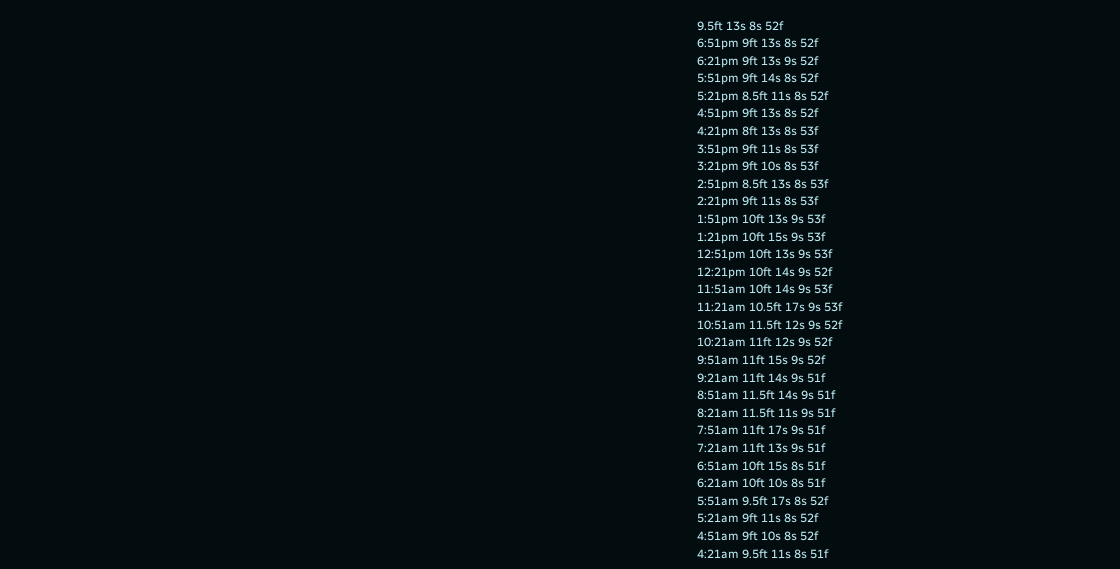9.5ft 13s 8s 52f
6:51pm 9ft 13s 8s 52f
6:21pm 9ft 13s 9s 52f
5:51pm 9ft 14s 8s 52f
5:21pm 8.5ft 11s 8s 52f
4:51pm 9ft 13s 8s 52f
4:21pm 8ft 13s 8s 53f
3:51pm 9ft 11s 8s 53f
3:21pm 9ft 10s 8s 53f
2:51pm 8.5ft 13s 8s 53f
2:21pm 9ft 11s 8s 53f
1:51pm 10ft 13s 9s 53f
1:21pm 10ft 15s 9s 53f
12:51pm 10ft 13s 9s 53f
12:21pm 10ft 14s 9s 52f
11:51am 10ft 14s 9s 53f
11:21am 10.5ft 17s 9s 53f
10:51am 11.5ft 12s 9s 52f
10:21am 11ft 12s 9s 52f
9:51am 11ft 15s 9s 52f
9:21am 11ft 14s 9s 51f
8:51am 11.5ft 14s 9s 51f
8:21am 11.5ft 11s 9s 51f
7:51am 11ft 17s 9s 51f
7:21am 11ft 13s 9s 51f
6:51am 10ft 15s 8s 51f
6:21am 10ft 10s 8s 51f
5:51am 9.5ft 17s 8s 52f
5:21am 9ft 11s 8s 52f
4:51am 9ft 10s 8s 52f
4:21am 9.5ft 11s 8s 51f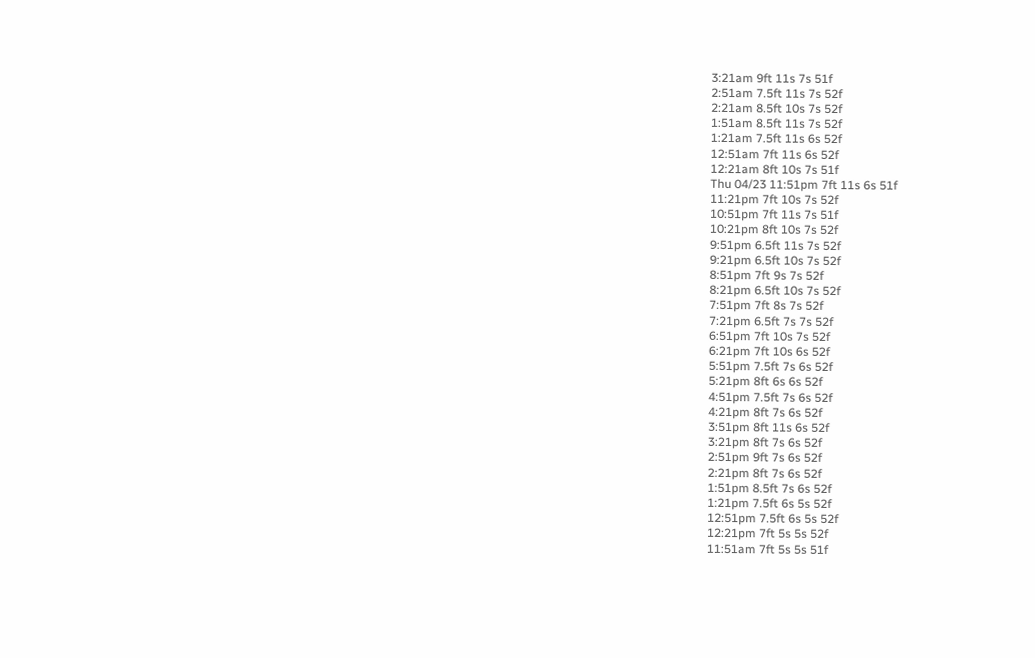3:21am 9ft 11s 7s 51f
2:51am 7.5ft 11s 7s 52f
2:21am 8.5ft 10s 7s 52f
1:51am 8.5ft 11s 7s 52f
1:21am 7.5ft 11s 6s 52f
12:51am 7ft 11s 6s 52f
12:21am 8ft 10s 7s 51f
Thu 04/23 11:51pm 7ft 11s 6s 51f
11:21pm 7ft 10s 7s 52f
10:51pm 7ft 11s 7s 51f
10:21pm 8ft 10s 7s 52f
9:51pm 6.5ft 11s 7s 52f
9:21pm 6.5ft 10s 7s 52f
8:51pm 7ft 9s 7s 52f
8:21pm 6.5ft 10s 7s 52f
7:51pm 7ft 8s 7s 52f
7:21pm 6.5ft 7s 7s 52f
6:51pm 7ft 10s 7s 52f
6:21pm 7ft 10s 6s 52f
5:51pm 7.5ft 7s 6s 52f
5:21pm 8ft 6s 6s 52f
4:51pm 7.5ft 7s 6s 52f
4:21pm 8ft 7s 6s 52f
3:51pm 8ft 11s 6s 52f
3:21pm 8ft 7s 6s 52f
2:51pm 9ft 7s 6s 52f
2:21pm 8ft 7s 6s 52f
1:51pm 8.5ft 7s 6s 52f
1:21pm 7.5ft 6s 5s 52f
12:51pm 7.5ft 6s 5s 52f
12:21pm 7ft 5s 5s 52f
11:51am 7ft 5s 5s 51f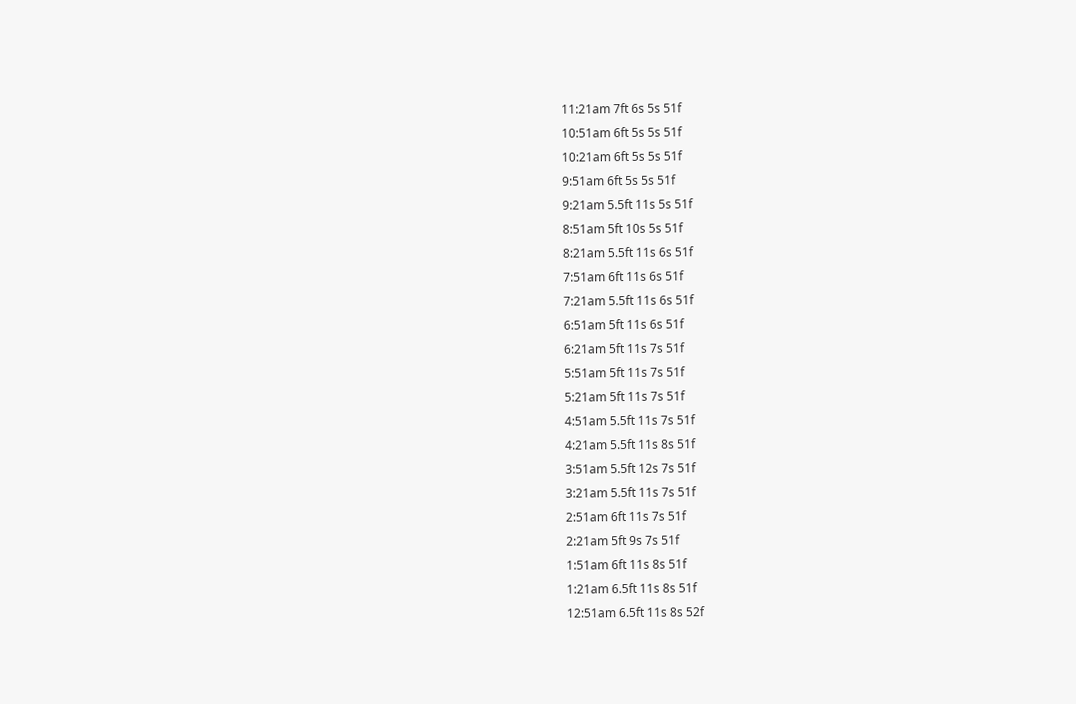11:21am 7ft 6s 5s 51f
10:51am 6ft 5s 5s 51f
10:21am 6ft 5s 5s 51f
9:51am 6ft 5s 5s 51f
9:21am 5.5ft 11s 5s 51f
8:51am 5ft 10s 5s 51f
8:21am 5.5ft 11s 6s 51f
7:51am 6ft 11s 6s 51f
7:21am 5.5ft 11s 6s 51f
6:51am 5ft 11s 6s 51f
6:21am 5ft 11s 7s 51f
5:51am 5ft 11s 7s 51f
5:21am 5ft 11s 7s 51f
4:51am 5.5ft 11s 7s 51f
4:21am 5.5ft 11s 8s 51f
3:51am 5.5ft 12s 7s 51f
3:21am 5.5ft 11s 7s 51f
2:51am 6ft 11s 7s 51f
2:21am 5ft 9s 7s 51f
1:51am 6ft 11s 8s 51f
1:21am 6.5ft 11s 8s 51f
12:51am 6.5ft 11s 8s 52f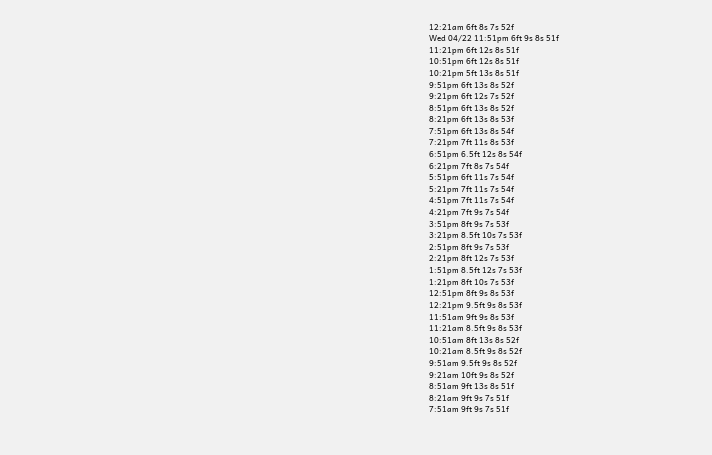12:21am 6ft 8s 7s 52f
Wed 04/22 11:51pm 6ft 9s 8s 51f
11:21pm 6ft 12s 8s 51f
10:51pm 6ft 12s 8s 51f
10:21pm 5ft 13s 8s 51f
9:51pm 6ft 13s 8s 52f
9:21pm 6ft 12s 7s 52f
8:51pm 6ft 13s 8s 52f
8:21pm 6ft 13s 8s 53f
7:51pm 6ft 13s 8s 54f
7:21pm 7ft 11s 8s 53f
6:51pm 6.5ft 12s 8s 54f
6:21pm 7ft 8s 7s 54f
5:51pm 6ft 11s 7s 54f
5:21pm 7ft 11s 7s 54f
4:51pm 7ft 11s 7s 54f
4:21pm 7ft 9s 7s 54f
3:51pm 8ft 9s 7s 53f
3:21pm 8.5ft 10s 7s 53f
2:51pm 8ft 9s 7s 53f
2:21pm 8ft 12s 7s 53f
1:51pm 8.5ft 12s 7s 53f
1:21pm 8ft 10s 7s 53f
12:51pm 8ft 9s 8s 53f
12:21pm 9.5ft 9s 8s 53f
11:51am 9ft 9s 8s 53f
11:21am 8.5ft 9s 8s 53f
10:51am 8ft 13s 8s 52f
10:21am 8.5ft 9s 8s 52f
9:51am 9.5ft 9s 8s 52f
9:21am 10ft 9s 8s 52f
8:51am 9ft 13s 8s 51f
8:21am 9ft 9s 7s 51f
7:51am 9ft 9s 7s 51f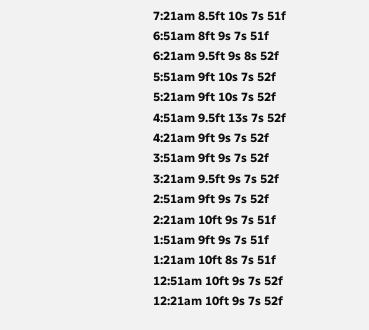7:21am 8.5ft 10s 7s 51f
6:51am 8ft 9s 7s 51f
6:21am 9.5ft 9s 8s 52f
5:51am 9ft 10s 7s 52f
5:21am 9ft 10s 7s 52f
4:51am 9.5ft 13s 7s 52f
4:21am 9ft 9s 7s 52f
3:51am 9ft 9s 7s 52f
3:21am 9.5ft 9s 7s 52f
2:51am 9ft 9s 7s 52f
2:21am 10ft 9s 7s 51f
1:51am 9ft 9s 7s 51f
1:21am 10ft 8s 7s 51f
12:51am 10ft 9s 7s 52f
12:21am 10ft 9s 7s 52f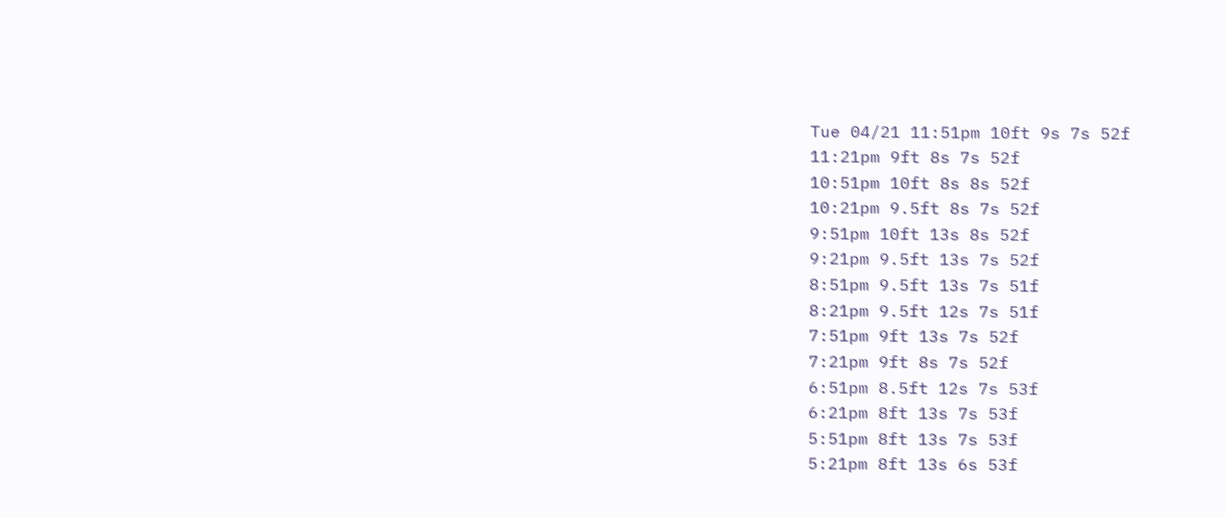Tue 04/21 11:51pm 10ft 9s 7s 52f
11:21pm 9ft 8s 7s 52f
10:51pm 10ft 8s 8s 52f
10:21pm 9.5ft 8s 7s 52f
9:51pm 10ft 13s 8s 52f
9:21pm 9.5ft 13s 7s 52f
8:51pm 9.5ft 13s 7s 51f
8:21pm 9.5ft 12s 7s 51f
7:51pm 9ft 13s 7s 52f
7:21pm 9ft 8s 7s 52f
6:51pm 8.5ft 12s 7s 53f
6:21pm 8ft 13s 7s 53f
5:51pm 8ft 13s 7s 53f
5:21pm 8ft 13s 6s 53f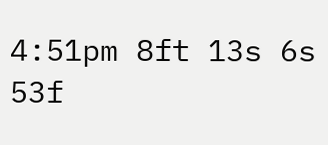4:51pm 8ft 13s 6s 53f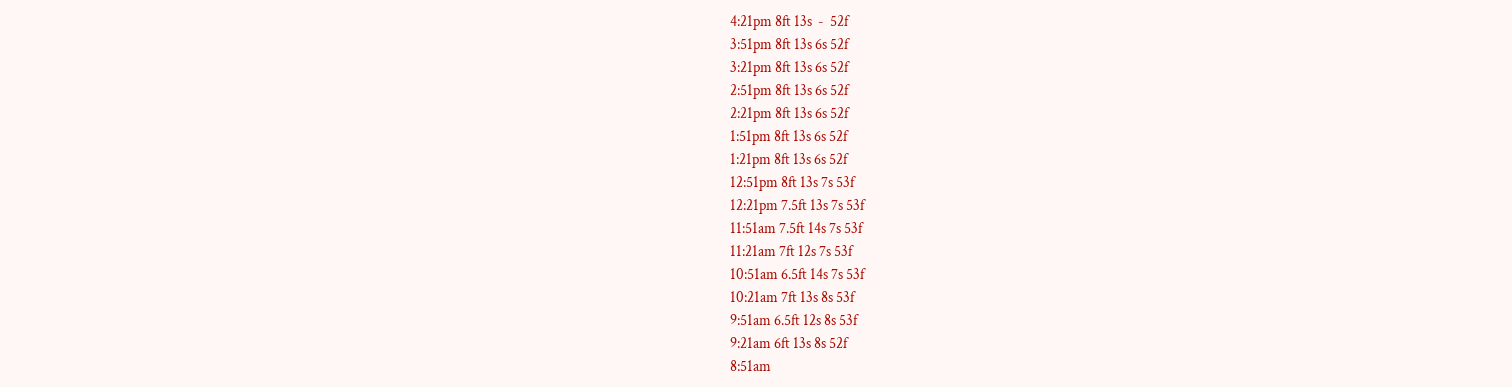4:21pm 8ft 13s  -  52f
3:51pm 8ft 13s 6s 52f
3:21pm 8ft 13s 6s 52f
2:51pm 8ft 13s 6s 52f
2:21pm 8ft 13s 6s 52f
1:51pm 8ft 13s 6s 52f
1:21pm 8ft 13s 6s 52f
12:51pm 8ft 13s 7s 53f
12:21pm 7.5ft 13s 7s 53f
11:51am 7.5ft 14s 7s 53f
11:21am 7ft 12s 7s 53f
10:51am 6.5ft 14s 7s 53f
10:21am 7ft 13s 8s 53f
9:51am 6.5ft 12s 8s 53f
9:21am 6ft 13s 8s 52f
8:51am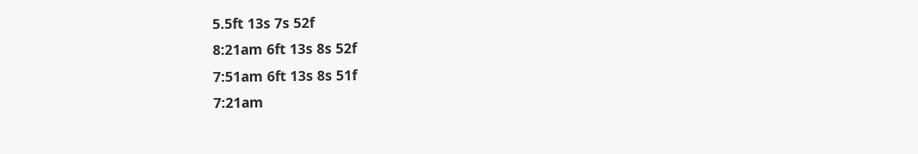5.5ft 13s 7s 52f
8:21am 6ft 13s 8s 52f
7:51am 6ft 13s 8s 51f
7:21am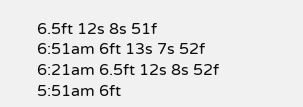6.5ft 12s 8s 51f
6:51am 6ft 13s 7s 52f
6:21am 6.5ft 12s 8s 52f
5:51am 6ft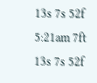13s 7s 52f
5:21am 7ft 13s 7s 52f